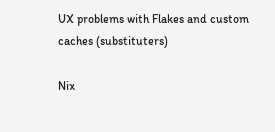UX problems with Flakes and custom caches (substituters)

Nix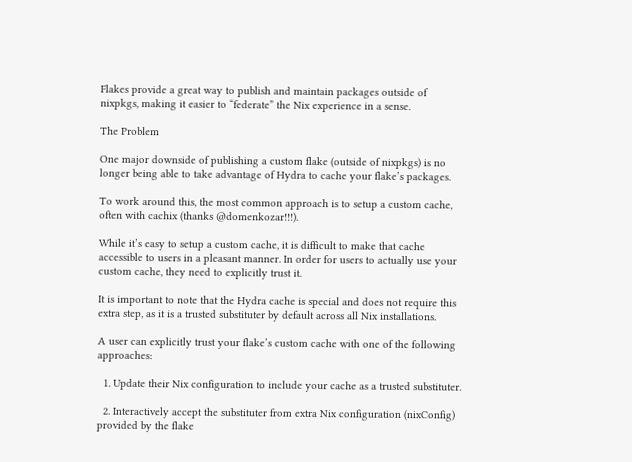Flakes provide a great way to publish and maintain packages outside of nixpkgs, making it easier to “federate” the Nix experience in a sense.

The Problem

One major downside of publishing a custom flake (outside of nixpkgs) is no longer being able to take advantage of Hydra to cache your flake’s packages.

To work around this, the most common approach is to setup a custom cache, often with cachix (thanks @domenkozar!!!).

While it’s easy to setup a custom cache, it is difficult to make that cache accessible to users in a pleasant manner. In order for users to actually use your custom cache, they need to explicitly trust it.

It is important to note that the Hydra cache is special and does not require this extra step, as it is a trusted substituter by default across all Nix installations.

A user can explicitly trust your flake’s custom cache with one of the following approaches:

  1. Update their Nix configuration to include your cache as a trusted substituter.

  2. Interactively accept the substituter from extra Nix configuration (nixConfig) provided by the flake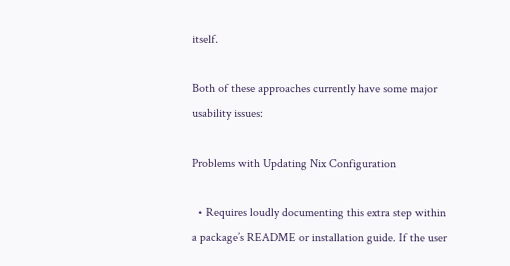itself.

Both of these approaches currently have some major usability issues:

Problems with Updating Nix Configuration

  • Requires loudly documenting this extra step within a package’s README or installation guide. If the user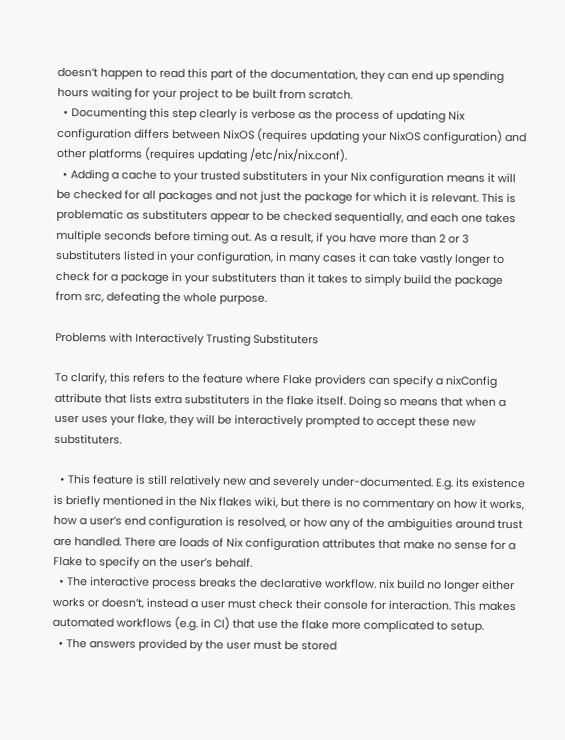doesn’t happen to read this part of the documentation, they can end up spending hours waiting for your project to be built from scratch.
  • Documenting this step clearly is verbose as the process of updating Nix configuration differs between NixOS (requires updating your NixOS configuration) and other platforms (requires updating /etc/nix/nix.conf).
  • Adding a cache to your trusted substituters in your Nix configuration means it will be checked for all packages and not just the package for which it is relevant. This is problematic as substituters appear to be checked sequentially, and each one takes multiple seconds before timing out. As a result, if you have more than 2 or 3 substituters listed in your configuration, in many cases it can take vastly longer to check for a package in your substituters than it takes to simply build the package from src, defeating the whole purpose.

Problems with Interactively Trusting Substituters

To clarify, this refers to the feature where Flake providers can specify a nixConfig attribute that lists extra substituters in the flake itself. Doing so means that when a user uses your flake, they will be interactively prompted to accept these new substituters.

  • This feature is still relatively new and severely under-documented. E.g. its existence is briefly mentioned in the Nix flakes wiki, but there is no commentary on how it works, how a user’s end configuration is resolved, or how any of the ambiguities around trust are handled. There are loads of Nix configuration attributes that make no sense for a Flake to specify on the user’s behalf.
  • The interactive process breaks the declarative workflow. nix build no longer either works or doesn’t, instead a user must check their console for interaction. This makes automated workflows (e.g. in CI) that use the flake more complicated to setup.
  • The answers provided by the user must be stored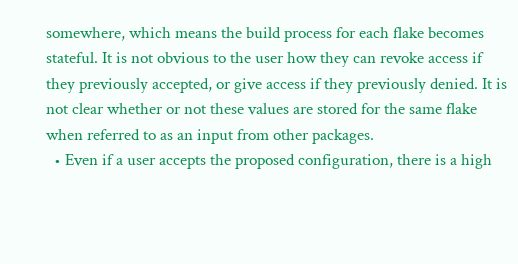somewhere, which means the build process for each flake becomes stateful. It is not obvious to the user how they can revoke access if they previously accepted, or give access if they previously denied. It is not clear whether or not these values are stored for the same flake when referred to as an input from other packages.
  • Even if a user accepts the proposed configuration, there is a high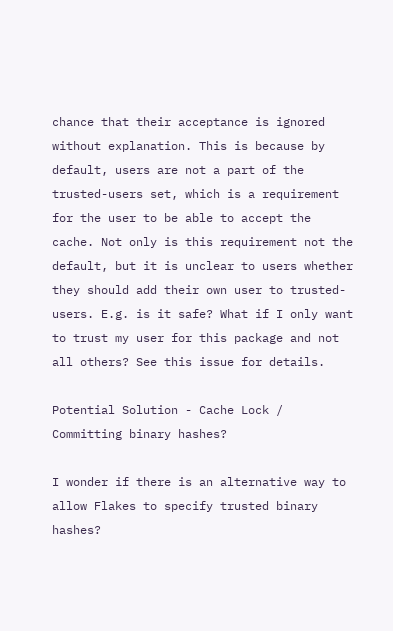chance that their acceptance is ignored without explanation. This is because by default, users are not a part of the trusted-users set, which is a requirement for the user to be able to accept the cache. Not only is this requirement not the default, but it is unclear to users whether they should add their own user to trusted-users. E.g. is it safe? What if I only want to trust my user for this package and not all others? See this issue for details.

Potential Solution - Cache Lock / Committing binary hashes?

I wonder if there is an alternative way to allow Flakes to specify trusted binary hashes?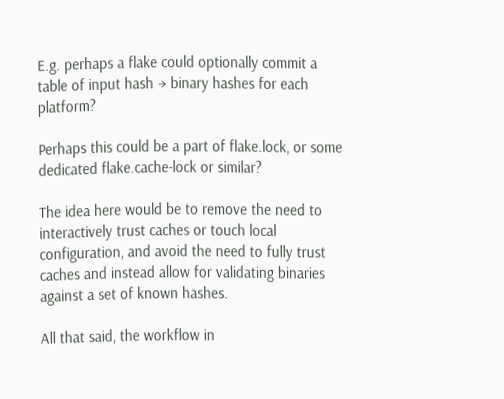E.g. perhaps a flake could optionally commit a table of input hash → binary hashes for each platform?

Perhaps this could be a part of flake.lock, or some dedicated flake.cache-lock or similar?

The idea here would be to remove the need to interactively trust caches or touch local configuration, and avoid the need to fully trust caches and instead allow for validating binaries against a set of known hashes.

All that said, the workflow in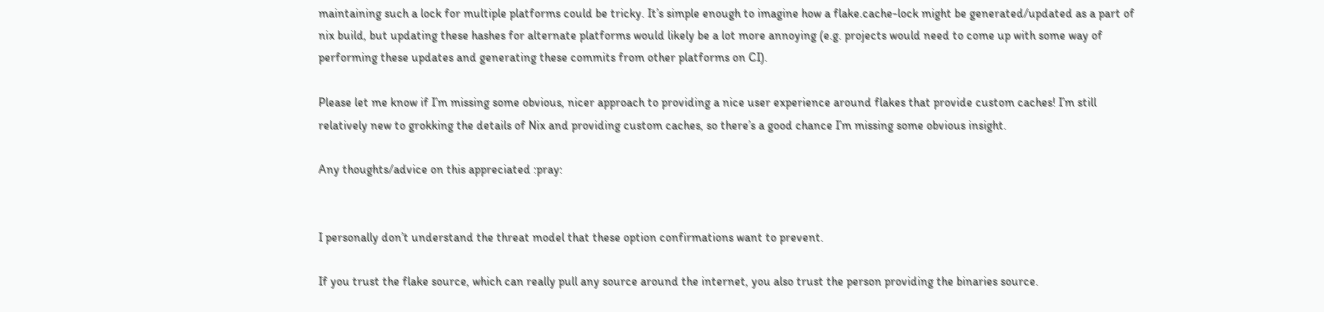maintaining such a lock for multiple platforms could be tricky. It’s simple enough to imagine how a flake.cache-lock might be generated/updated as a part of nix build, but updating these hashes for alternate platforms would likely be a lot more annoying (e.g. projects would need to come up with some way of performing these updates and generating these commits from other platforms on CI).

Please let me know if I’m missing some obvious, nicer approach to providing a nice user experience around flakes that provide custom caches! I’m still relatively new to grokking the details of Nix and providing custom caches, so there’s a good chance I’m missing some obvious insight.

Any thoughts/advice on this appreciated :pray:


I personally don’t understand the threat model that these option confirmations want to prevent.

If you trust the flake source, which can really pull any source around the internet, you also trust the person providing the binaries source.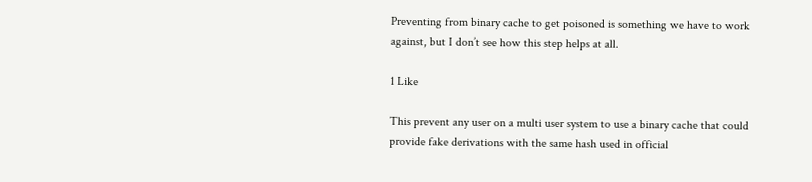Preventing from binary cache to get poisoned is something we have to work against, but I don’t see how this step helps at all.

1 Like

This prevent any user on a multi user system to use a binary cache that could provide fake derivations with the same hash used in official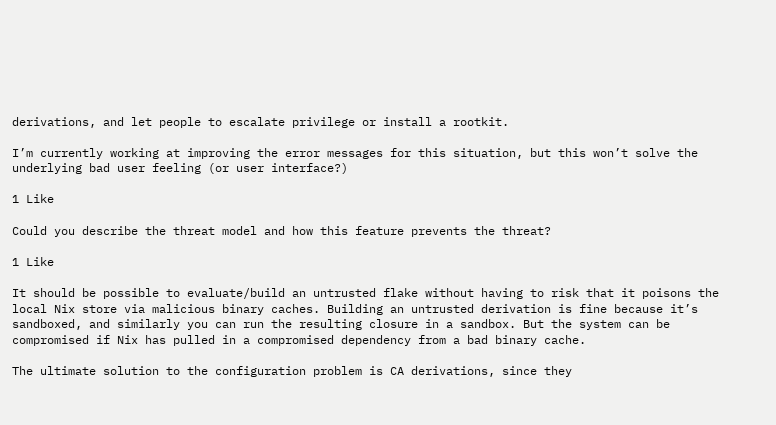derivations, and let people to escalate privilege or install a rootkit.

I’m currently working at improving the error messages for this situation, but this won’t solve the underlying bad user feeling (or user interface?)

1 Like

Could you describe the threat model and how this feature prevents the threat?

1 Like

It should be possible to evaluate/build an untrusted flake without having to risk that it poisons the local Nix store via malicious binary caches. Building an untrusted derivation is fine because it’s sandboxed, and similarly you can run the resulting closure in a sandbox. But the system can be compromised if Nix has pulled in a compromised dependency from a bad binary cache.

The ultimate solution to the configuration problem is CA derivations, since they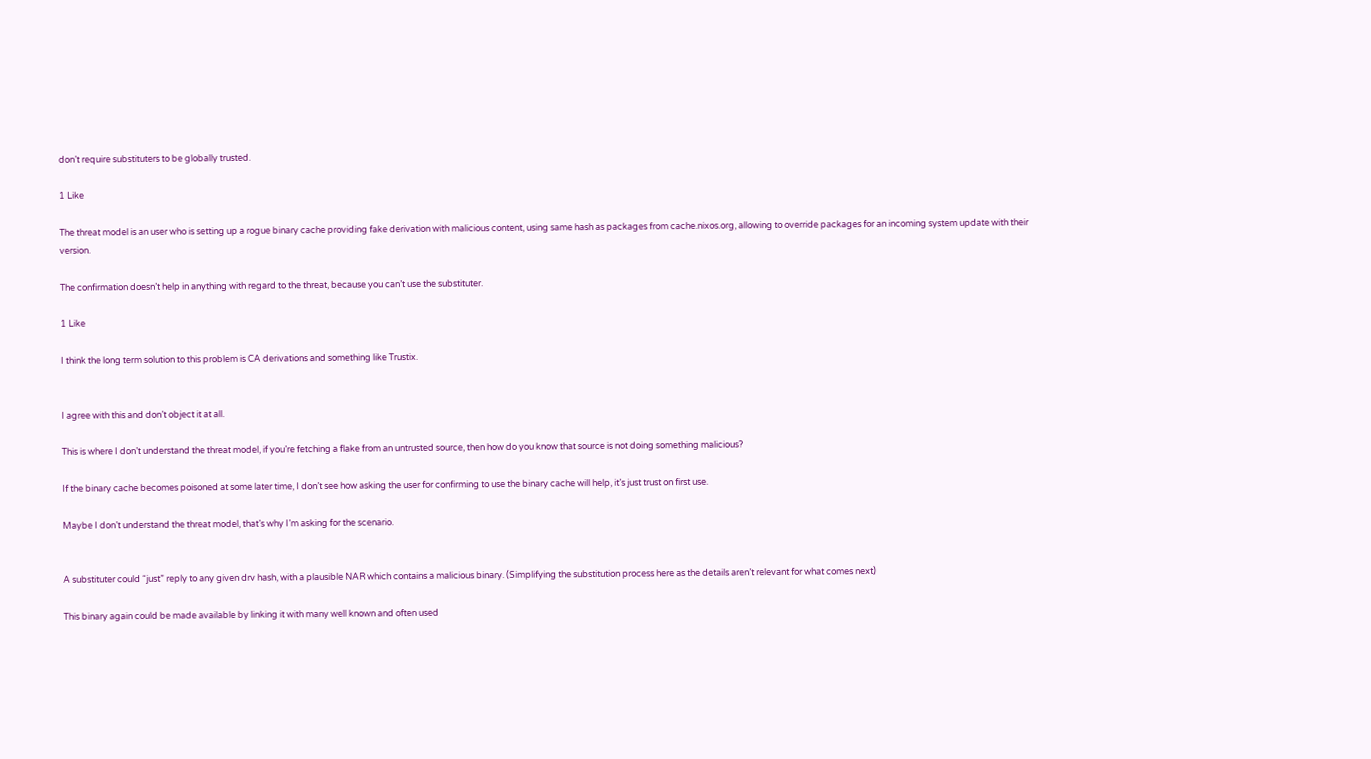don’t require substituters to be globally trusted.

1 Like

The threat model is an user who is setting up a rogue binary cache providing fake derivation with malicious content, using same hash as packages from cache.nixos.org, allowing to override packages for an incoming system update with their version.

The confirmation doesn’t help in anything with regard to the threat, because you can’t use the substituter.

1 Like

I think the long term solution to this problem is CA derivations and something like Trustix.


I agree with this and don’t object it at all.

This is where I don’t understand the threat model, if you’re fetching a flake from an untrusted source, then how do you know that source is not doing something malicious?

If the binary cache becomes poisoned at some later time, I don’t see how asking the user for confirming to use the binary cache will help, it’s just trust on first use.

Maybe I don’t understand the threat model, that’s why I’m asking for the scenario.


A substituter could “just” reply to any given drv hash, with a plausible NAR which contains a malicious binary. (Simplifying the substitution process here as the details aren’t relevant for what comes next)

This binary again could be made available by linking it with many well known and often used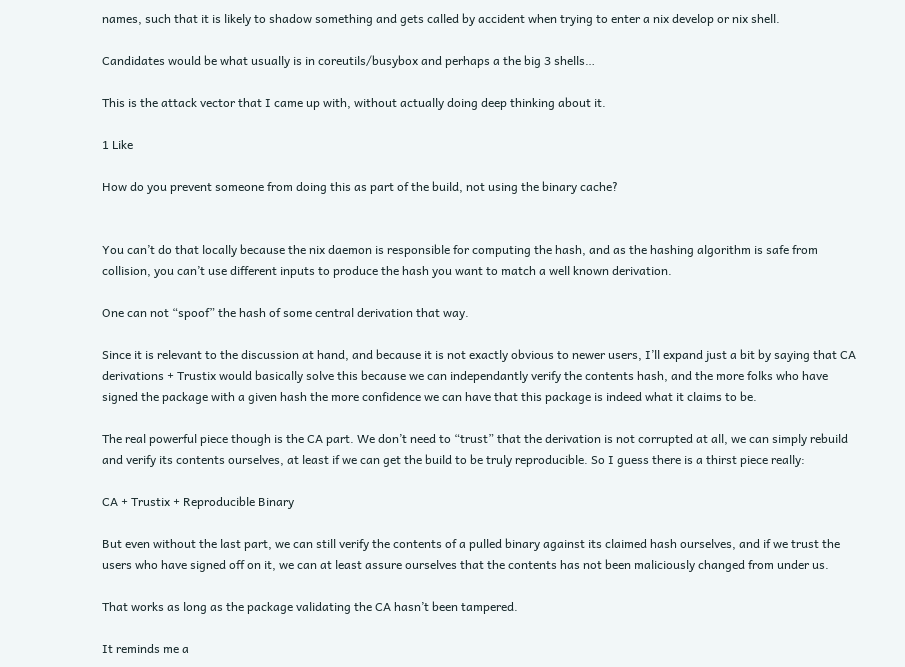names, such that it is likely to shadow something and gets called by accident when trying to enter a nix develop or nix shell.

Candidates would be what usually is in coreutils/busybox and perhaps a the big 3 shells…

This is the attack vector that I came up with, without actually doing deep thinking about it.

1 Like

How do you prevent someone from doing this as part of the build, not using the binary cache?


You can’t do that locally because the nix daemon is responsible for computing the hash, and as the hashing algorithm is safe from collision, you can’t use different inputs to produce the hash you want to match a well known derivation.

One can not “spoof” the hash of some central derivation that way.

Since it is relevant to the discussion at hand, and because it is not exactly obvious to newer users, I’ll expand just a bit by saying that CA derivations + Trustix would basically solve this because we can independantly verify the contents hash, and the more folks who have signed the package with a given hash the more confidence we can have that this package is indeed what it claims to be.

The real powerful piece though is the CA part. We don’t need to “trust” that the derivation is not corrupted at all, we can simply rebuild and verify its contents ourselves, at least if we can get the build to be truly reproducible. So I guess there is a thirst piece really:

CA + Trustix + Reproducible Binary

But even without the last part, we can still verify the contents of a pulled binary against its claimed hash ourselves, and if we trust the users who have signed off on it, we can at least assure ourselves that the contents has not been maliciously changed from under us.

That works as long as the package validating the CA hasn’t been tampered.

It reminds me a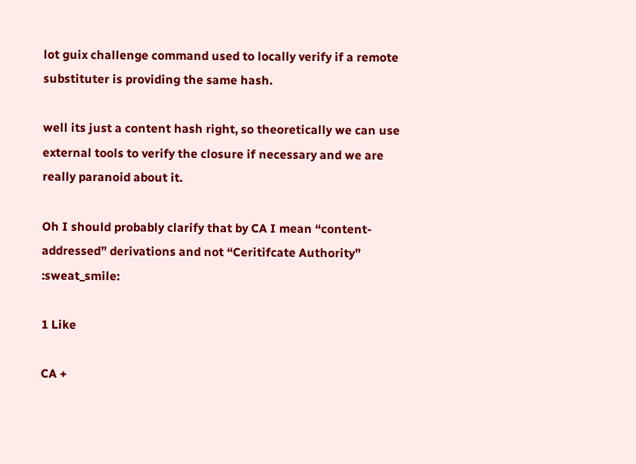lot guix challenge command used to locally verify if a remote substituter is providing the same hash.

well its just a content hash right, so theoretically we can use external tools to verify the closure if necessary and we are really paranoid about it.

Oh I should probably clarify that by CA I mean “content-addressed” derivations and not “Ceritifcate Authority” :sweat_smile:

1 Like

CA +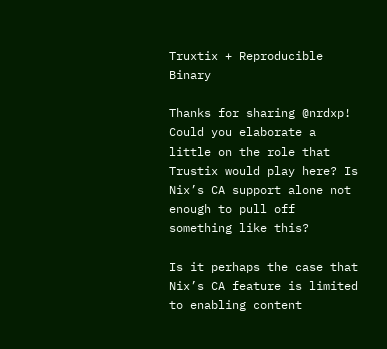Truxtix + Reproducible Binary

Thanks for sharing @nrdxp! Could you elaborate a little on the role that Trustix would play here? Is Nix’s CA support alone not enough to pull off something like this?

Is it perhaps the case that Nix’s CA feature is limited to enabling content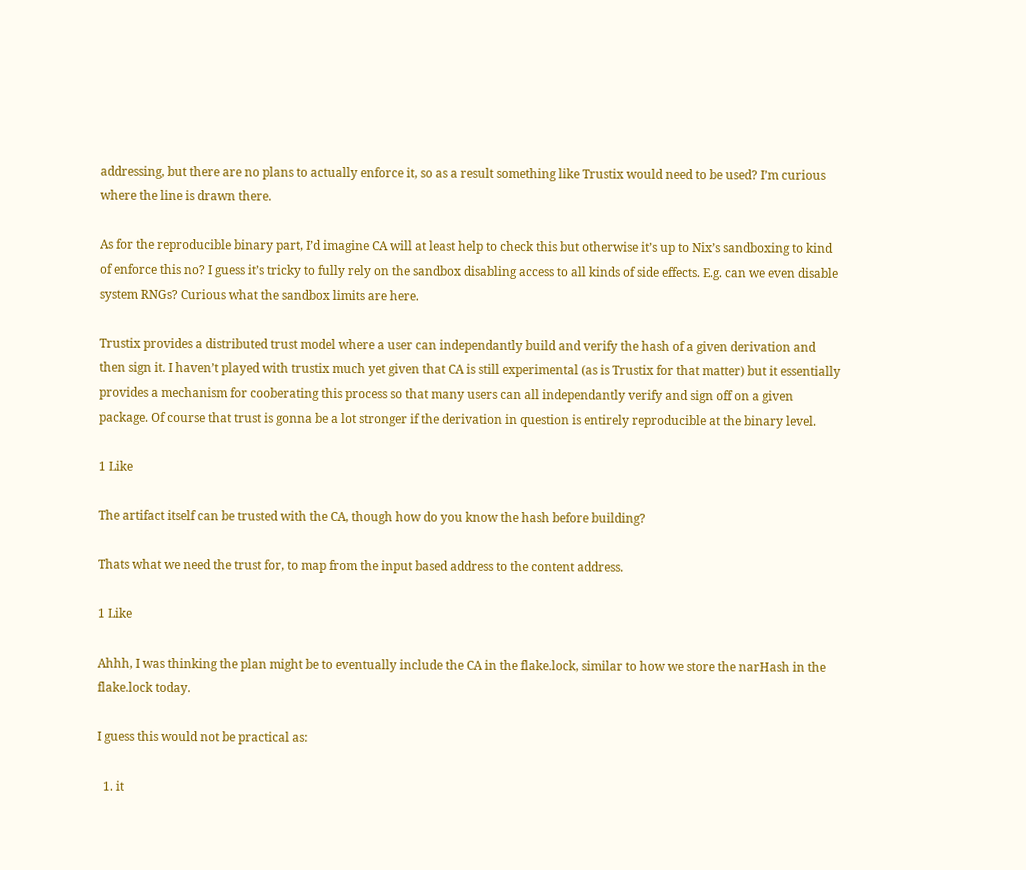addressing, but there are no plans to actually enforce it, so as a result something like Trustix would need to be used? I’m curious where the line is drawn there.

As for the reproducible binary part, I’d imagine CA will at least help to check this but otherwise it’s up to Nix’s sandboxing to kind of enforce this no? I guess it’s tricky to fully rely on the sandbox disabling access to all kinds of side effects. E.g. can we even disable system RNGs? Curious what the sandbox limits are here.

Trustix provides a distributed trust model where a user can independantly build and verify the hash of a given derivation and then sign it. I haven’t played with trustix much yet given that CA is still experimental (as is Trustix for that matter) but it essentially provides a mechanism for cooberating this process so that many users can all independantly verify and sign off on a given package. Of course that trust is gonna be a lot stronger if the derivation in question is entirely reproducible at the binary level.

1 Like

The artifact itself can be trusted with the CA, though how do you know the hash before building?

Thats what we need the trust for, to map from the input based address to the content address.

1 Like

Ahhh, I was thinking the plan might be to eventually include the CA in the flake.lock, similar to how we store the narHash in the flake.lock today.

I guess this would not be practical as:

  1. it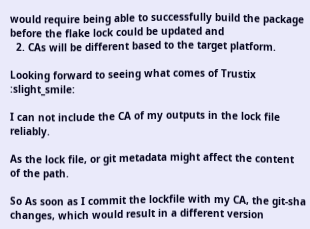would require being able to successfully build the package before the flake lock could be updated and
  2. CAs will be different based to the target platform.

Looking forward to seeing what comes of Trustix :slight_smile:

I can not include the CA of my outputs in the lock file reliably.

As the lock file, or git metadata might affect the content of the path.

So As soon as I commit the lockfile with my CA, the git-sha changes, which would result in a different version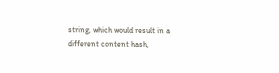string, which would result in a different content hash,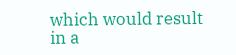which would result in a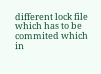different lock file which has to be commited which in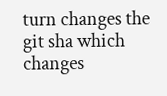turn changes the git sha which changes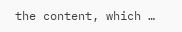the content, which …